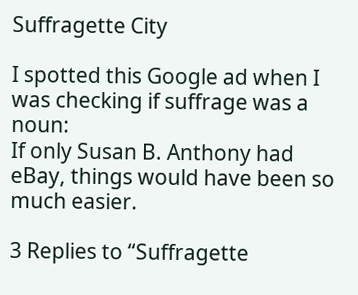Suffragette City

I spotted this Google ad when I was checking if suffrage was a noun:
If only Susan B. Anthony had eBay, things would have been so much easier.

3 Replies to “Suffragette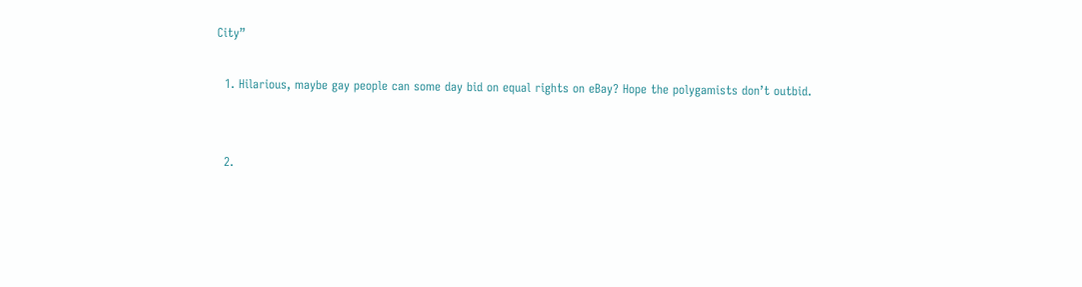City”

  1. Hilarious, maybe gay people can some day bid on equal rights on eBay? Hope the polygamists don’t outbid.


  2.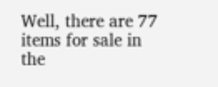Well, there are 77 items for sale in the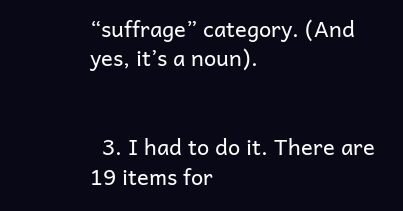“suffrage” category. (And yes, it’s a noun).


  3. I had to do it. There are 19 items for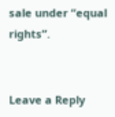sale under “equal rights”.


Leave a Reply